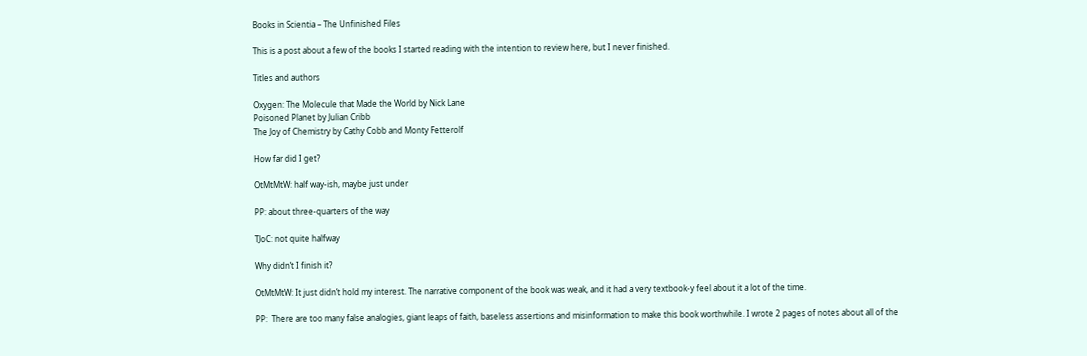Books in Scientia – The Unfinished Files

This is a post about a few of the books I started reading with the intention to review here, but I never finished.

Titles and authors

Oxygen: The Molecule that Made the World by Nick Lane
Poisoned Planet by Julian Cribb
The Joy of Chemistry by Cathy Cobb and Monty Fetterolf

How far did I get?

OtMtMtW: half way-ish, maybe just under

PP: about three-quarters of the way

TJoC: not quite halfway

Why didn’t I finish it?

OtMtMtW: It just didn’t hold my interest. The narrative component of the book was weak, and it had a very textbook-y feel about it a lot of the time.

PP:  There are too many false analogies, giant leaps of faith, baseless assertions and misinformation to make this book worthwhile. I wrote 2 pages of notes about all of the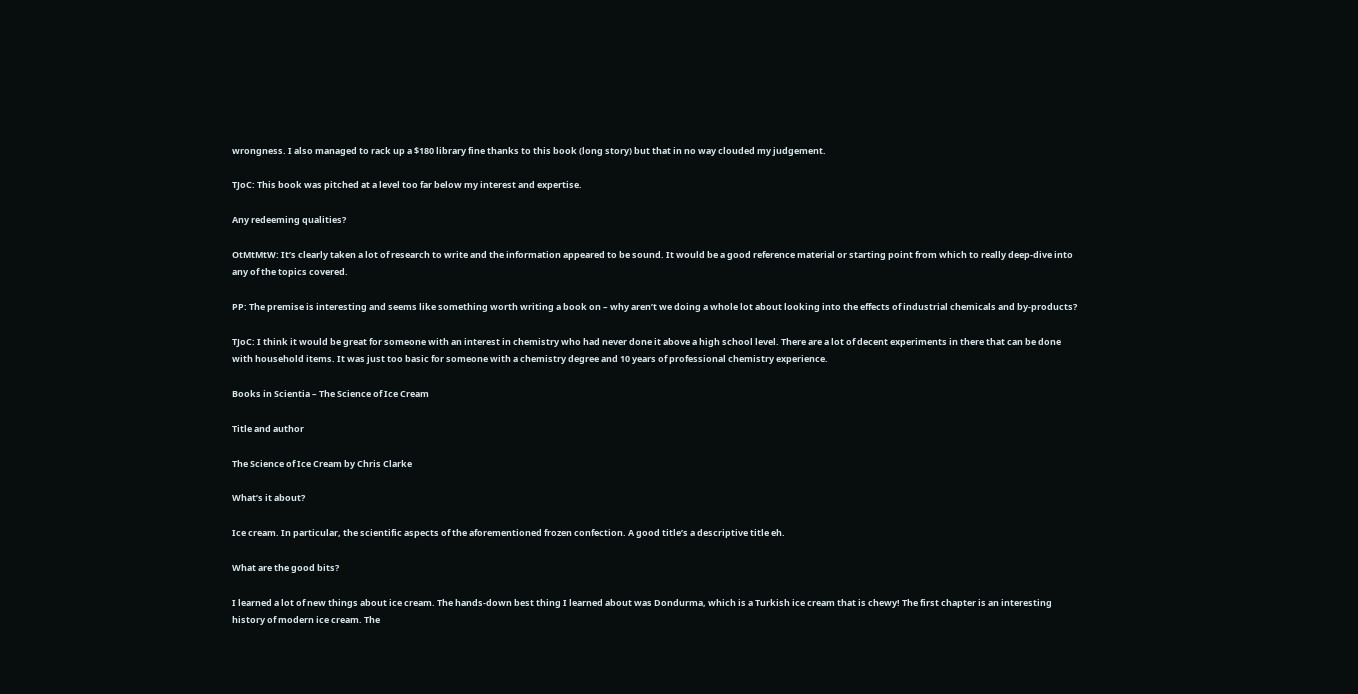wrongness. I also managed to rack up a $180 library fine thanks to this book (long story) but that in no way clouded my judgement.

TJoC: This book was pitched at a level too far below my interest and expertise.

Any redeeming qualities?

OtMtMtW: It’s clearly taken a lot of research to write and the information appeared to be sound. It would be a good reference material or starting point from which to really deep-dive into any of the topics covered.

PP: The premise is interesting and seems like something worth writing a book on – why aren’t we doing a whole lot about looking into the effects of industrial chemicals and by-products?

TJoC: I think it would be great for someone with an interest in chemistry who had never done it above a high school level. There are a lot of decent experiments in there that can be done with household items. It was just too basic for someone with a chemistry degree and 10 years of professional chemistry experience.

Books in Scientia – The Science of Ice Cream

Title and author

The Science of Ice Cream by Chris Clarke

What’s it about?

Ice cream. In particular, the scientific aspects of the aforementioned frozen confection. A good title’s a descriptive title eh.

What are the good bits?

I learned a lot of new things about ice cream. The hands-down best thing I learned about was Dondurma, which is a Turkish ice cream that is chewy! The first chapter is an interesting history of modern ice cream. The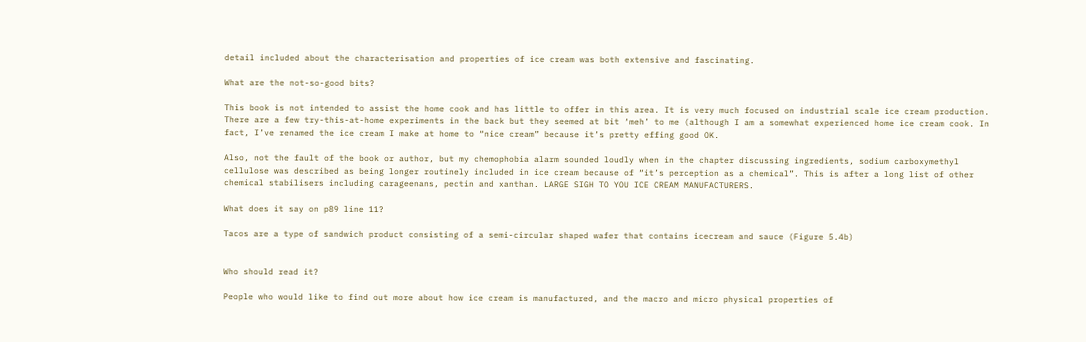detail included about the characterisation and properties of ice cream was both extensive and fascinating.

What are the not-so-good bits?

This book is not intended to assist the home cook and has little to offer in this area. It is very much focused on industrial scale ice cream production. There are a few try-this-at-home experiments in the back but they seemed at bit ‘meh’ to me (although I am a somewhat experienced home ice cream cook. In fact, I’ve renamed the ice cream I make at home to “nice cream” because it’s pretty effing good OK.

Also, not the fault of the book or author, but my chemophobia alarm sounded loudly when in the chapter discussing ingredients, sodium carboxymethyl cellulose was described as being longer routinely included in ice cream because of “it’s perception as a chemical”. This is after a long list of other chemical stabilisers including carageenans, pectin and xanthan. LARGE SIGH TO YOU ICE CREAM MANUFACTURERS.

What does it say on p89 line 11?

Tacos are a type of sandwich product consisting of a semi-circular shaped wafer that contains icecream and sauce (Figure 5.4b)


Who should read it?

People who would like to find out more about how ice cream is manufactured, and the macro and micro physical properties of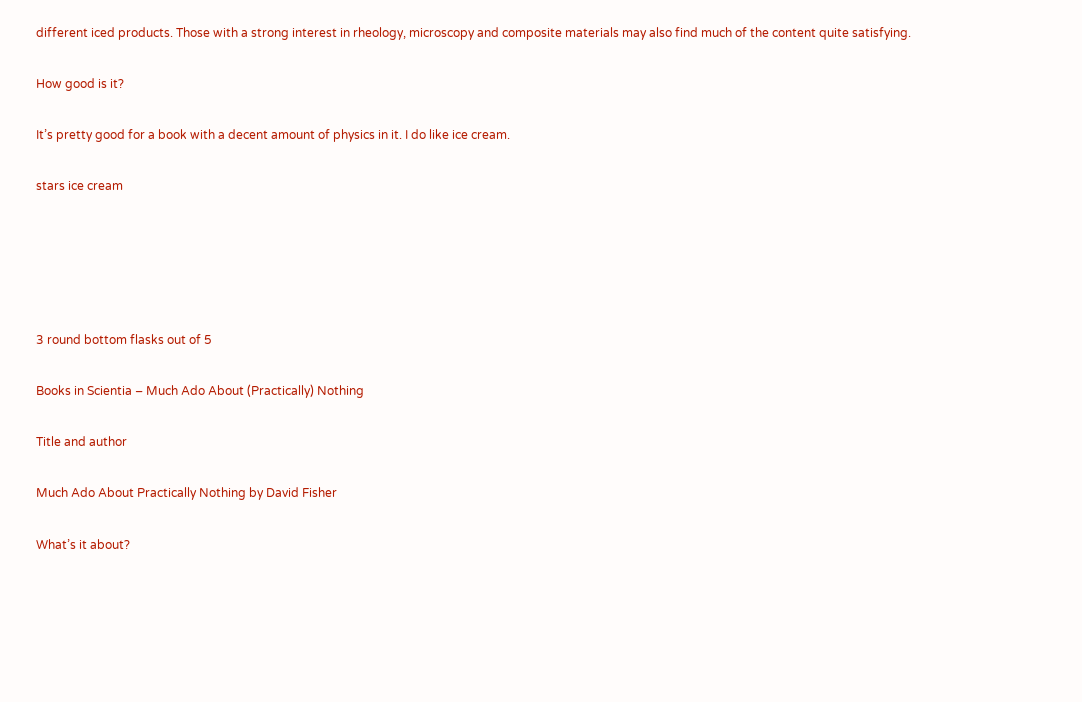different iced products. Those with a strong interest in rheology, microscopy and composite materials may also find much of the content quite satisfying.

How good is it?

It’s pretty good for a book with a decent amount of physics in it. I do like ice cream.

stars ice cream





3 round bottom flasks out of 5

Books in Scientia – Much Ado About (Practically) Nothing

Title and author

Much Ado About Practically Nothing by David Fisher

What’s it about?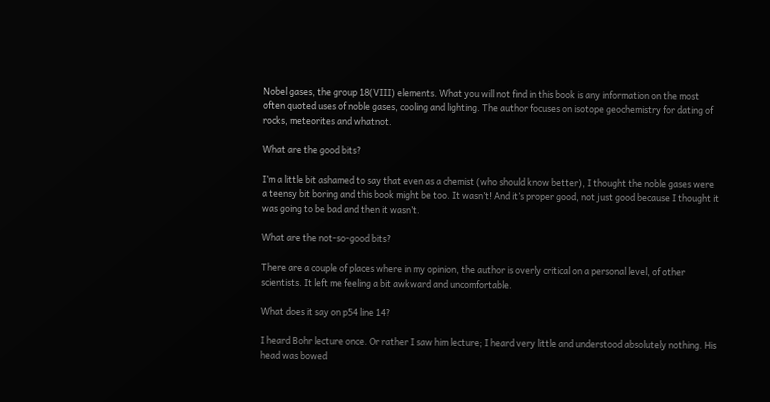Nobel gases, the group 18(VIII) elements. What you will not find in this book is any information on the most often quoted uses of noble gases, cooling and lighting. The author focuses on isotope geochemistry for dating of rocks, meteorites and whatnot.

What are the good bits?

I’m a little bit ashamed to say that even as a chemist (who should know better), I thought the noble gases were a teensy bit boring and this book might be too. It wasn’t! And it’s proper good, not just good because I thought it was going to be bad and then it wasn’t.

What are the not-so-good bits?

There are a couple of places where in my opinion, the author is overly critical on a personal level, of other scientists. It left me feeling a bit awkward and uncomfortable.

What does it say on p54 line 14?

I heard Bohr lecture once. Or rather I saw him lecture; I heard very little and understood absolutely nothing. His head was bowed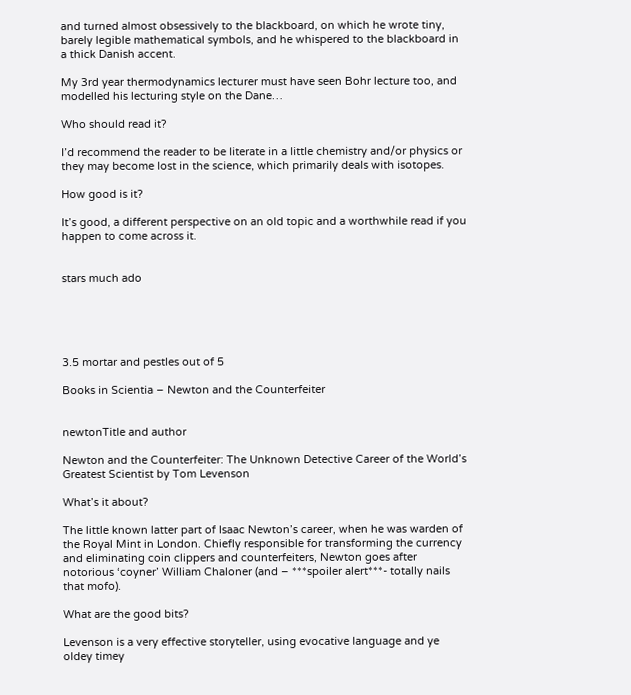and turned almost obsessively to the blackboard, on which he wrote tiny, barely legible mathematical symbols, and he whispered to the blackboard in a thick Danish accent.

My 3rd year thermodynamics lecturer must have seen Bohr lecture too, and modelled his lecturing style on the Dane…

Who should read it?

I’d recommend the reader to be literate in a little chemistry and/or physics or they may become lost in the science, which primarily deals with isotopes.

How good is it?

It’s good, a different perspective on an old topic and a worthwhile read if you happen to come across it.


stars much ado





3.5 mortar and pestles out of 5

Books in Scientia – Newton and the Counterfeiter


newtonTitle and author

Newton and the Counterfeiter: The Unknown Detective Career of the World’s Greatest Scientist by Tom Levenson

What’s it about?

The little known latter part of Isaac Newton’s career, when he was warden of the Royal Mint in London. Chiefly responsible for transforming the currency and eliminating coin clippers and counterfeiters, Newton goes after notorious ‘coyner’ William Chaloner (and – ***spoiler alert***- totally nails that mofo).

What are the good bits?

Levenson is a very effective storyteller, using evocative language and ye oldey timey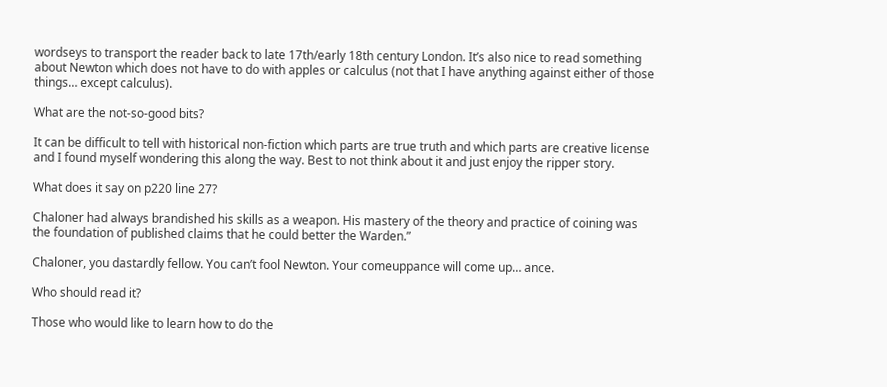wordseys to transport the reader back to late 17th/early 18th century London. It’s also nice to read something about Newton which does not have to do with apples or calculus (not that I have anything against either of those things… except calculus).

What are the not-so-good bits?

It can be difficult to tell with historical non-fiction which parts are true truth and which parts are creative license and I found myself wondering this along the way. Best to not think about it and just enjoy the ripper story.

What does it say on p220 line 27?

Chaloner had always brandished his skills as a weapon. His mastery of the theory and practice of coining was the foundation of published claims that he could better the Warden.”

Chaloner, you dastardly fellow. You can’t fool Newton. Your comeuppance will come up… ance.

Who should read it?

Those who would like to learn how to do the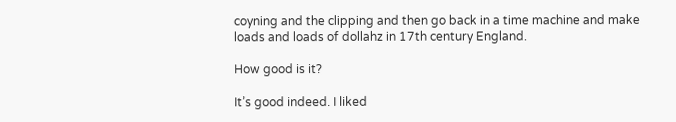coyning and the clipping and then go back in a time machine and make loads and loads of dollahz in 17th century England.

How good is it?

It’s good indeed. I liked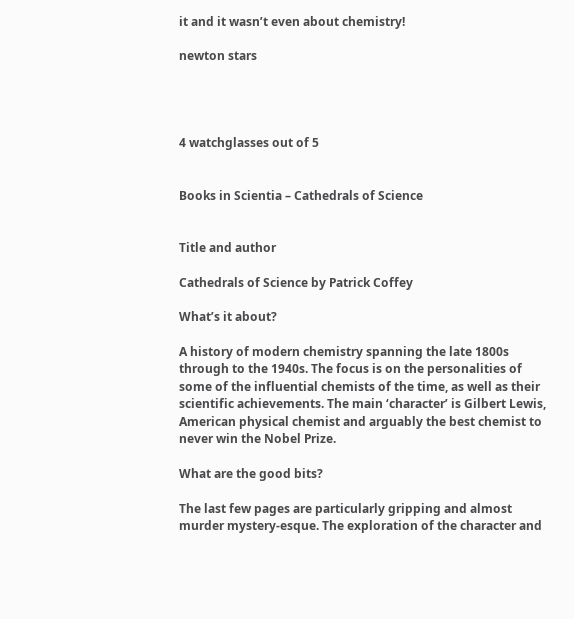it and it wasn’t even about chemistry!

newton stars




4 watchglasses out of 5


Books in Scientia – Cathedrals of Science


Title and author

Cathedrals of Science by Patrick Coffey

What’s it about?

A history of modern chemistry spanning the late 1800s through to the 1940s. The focus is on the personalities of some of the influential chemists of the time, as well as their scientific achievements. The main ‘character’ is Gilbert Lewis, American physical chemist and arguably the best chemist to never win the Nobel Prize.

What are the good bits?

The last few pages are particularly gripping and almost murder mystery-esque. The exploration of the character and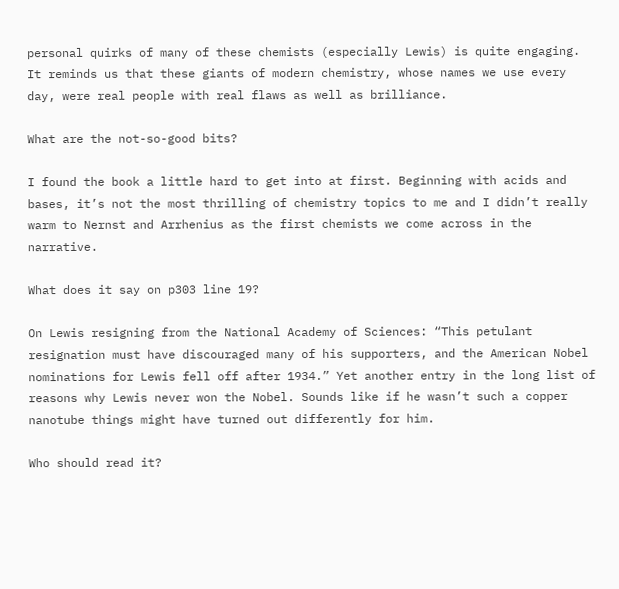personal quirks of many of these chemists (especially Lewis) is quite engaging. It reminds us that these giants of modern chemistry, whose names we use every day, were real people with real flaws as well as brilliance.

What are the not-so-good bits?

I found the book a little hard to get into at first. Beginning with acids and bases, it’s not the most thrilling of chemistry topics to me and I didn’t really warm to Nernst and Arrhenius as the first chemists we come across in the narrative.

What does it say on p303 line 19?

On Lewis resigning from the National Academy of Sciences: “This petulant resignation must have discouraged many of his supporters, and the American Nobel nominations for Lewis fell off after 1934.” Yet another entry in the long list of reasons why Lewis never won the Nobel. Sounds like if he wasn’t such a copper nanotube things might have turned out differently for him.

Who should read it?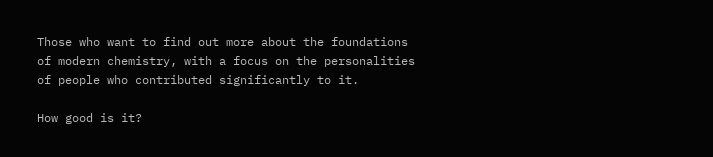Those who want to find out more about the foundations of modern chemistry, with a focus on the personalities of people who contributed significantly to it.

How good is it?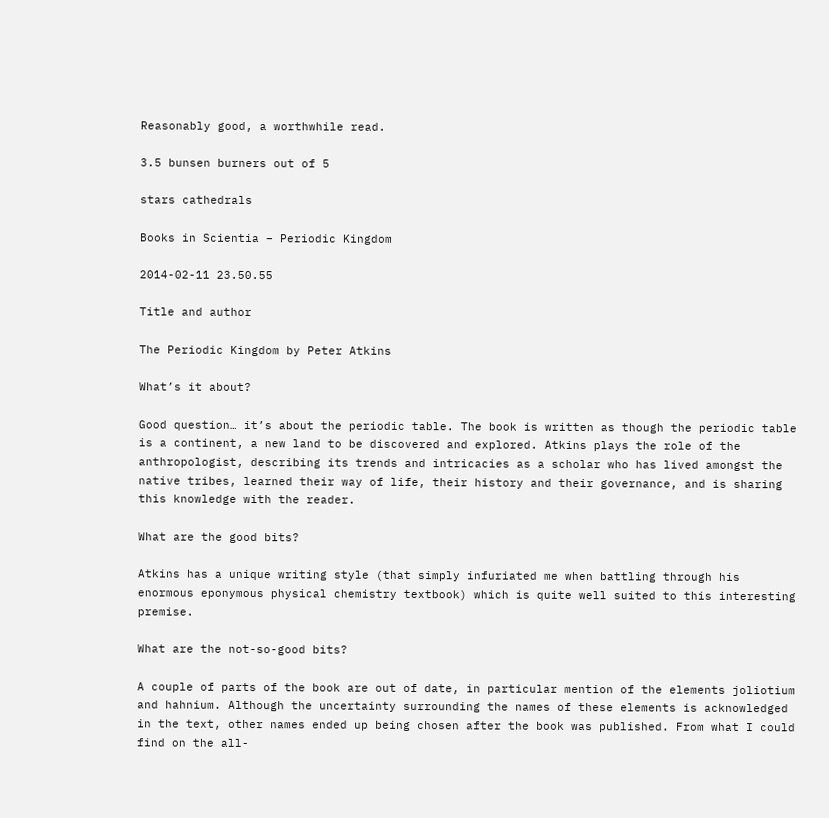Reasonably good, a worthwhile read.

3.5 bunsen burners out of 5

stars cathedrals

Books in Scientia – Periodic Kingdom

2014-02-11 23.50.55

Title and author

The Periodic Kingdom by Peter Atkins

What’s it about?

Good question… it’s about the periodic table. The book is written as though the periodic table is a continent, a new land to be discovered and explored. Atkins plays the role of the anthropologist, describing its trends and intricacies as a scholar who has lived amongst the native tribes, learned their way of life, their history and their governance, and is sharing this knowledge with the reader.

What are the good bits?

Atkins has a unique writing style (that simply infuriated me when battling through his enormous eponymous physical chemistry textbook) which is quite well suited to this interesting premise.

What are the not-so-good bits?

A couple of parts of the book are out of date, in particular mention of the elements joliotium and hahnium. Although the uncertainty surrounding the names of these elements is acknowledged in the text, other names ended up being chosen after the book was published. From what I could find on the all-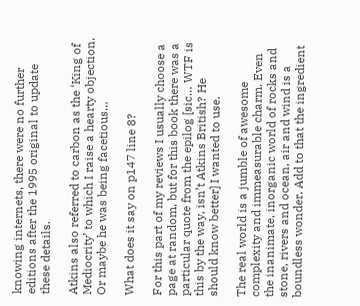knowing internets, there were no further editions after the 1995 original to update these details.

Atkins also referred to carbon as the ‘King of Mediocrity’ to which I raise a hearty objection. Or maybe he was being facetious…

What does it say on p147 line 8?

For this part of my reviews I usually choose a page at random, but for this book there was a particular quote from the epilog [sic… WTF is this by the way, isn’t Atkins British? He should know better] I wanted to use.

The real world is a jumble of awesome complexity and immeasurable charm. Even the inanimate, inorganic world of rocks and stone, rivers and ocean, air and wind is a boundless wonder. Add to that the ingredient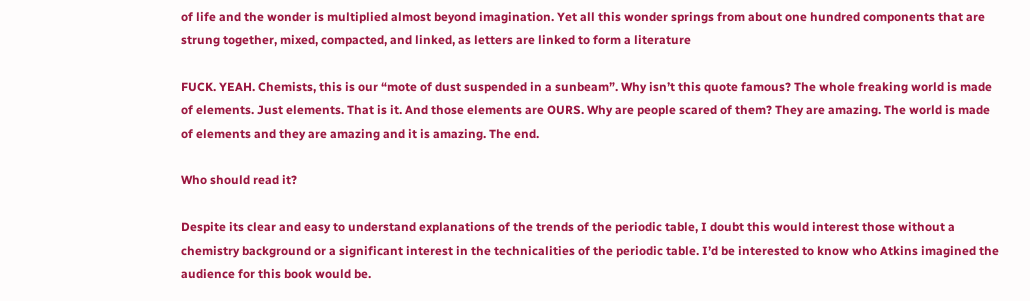of life and the wonder is multiplied almost beyond imagination. Yet all this wonder springs from about one hundred components that are strung together, mixed, compacted, and linked, as letters are linked to form a literature

FUCK. YEAH. Chemists, this is our “mote of dust suspended in a sunbeam”. Why isn’t this quote famous? The whole freaking world is made of elements. Just elements. That is it. And those elements are OURS. Why are people scared of them? They are amazing. The world is made of elements and they are amazing and it is amazing. The end.

Who should read it?

Despite its clear and easy to understand explanations of the trends of the periodic table, I doubt this would interest those without a chemistry background or a significant interest in the technicalities of the periodic table. I’d be interested to know who Atkins imagined the audience for this book would be.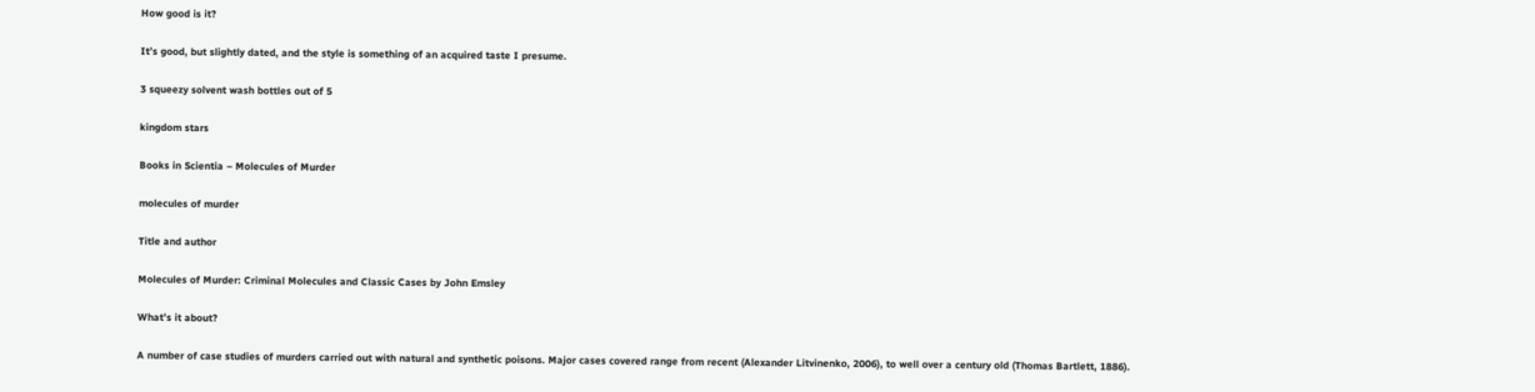How good is it?

It’s good, but slightly dated, and the style is something of an acquired taste I presume.

3 squeezy solvent wash bottles out of 5

kingdom stars

Books in Scientia – Molecules of Murder

molecules of murder

Title and author

Molecules of Murder: Criminal Molecules and Classic Cases by John Emsley

What’s it about?

A number of case studies of murders carried out with natural and synthetic poisons. Major cases covered range from recent (Alexander Litvinenko, 2006), to well over a century old (Thomas Bartlett, 1886).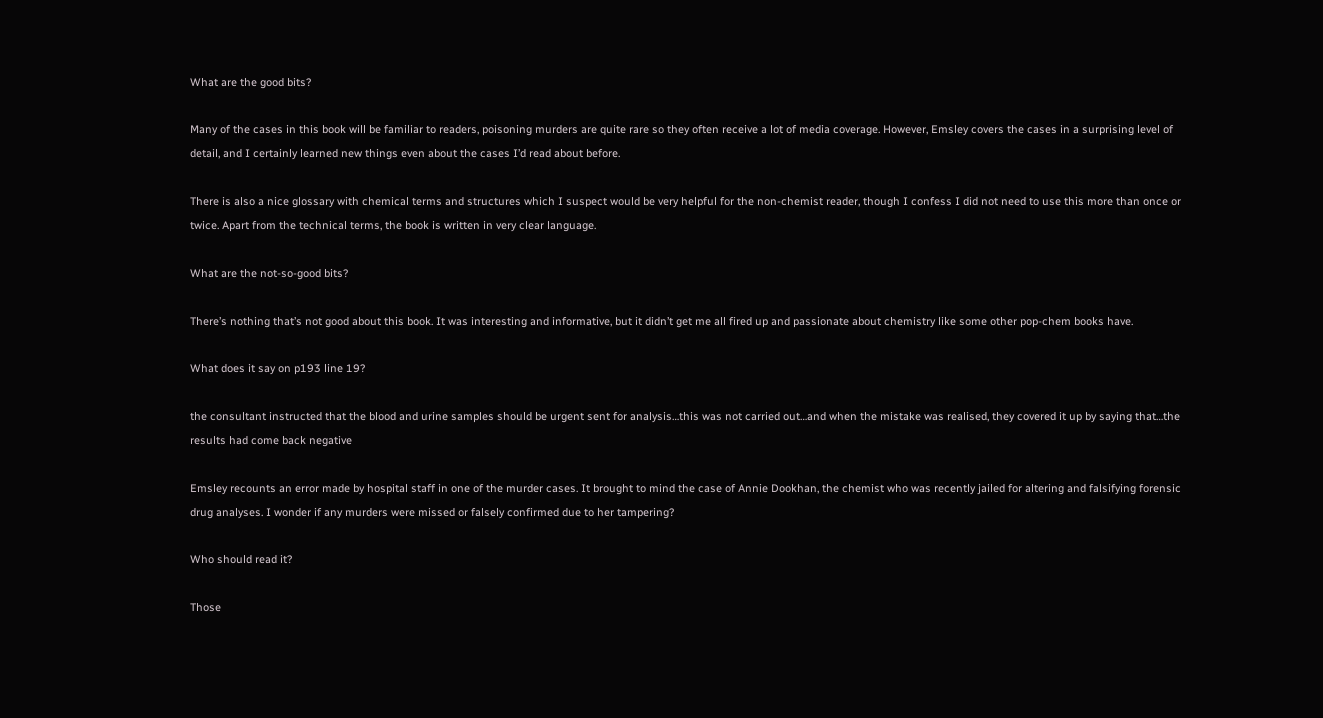What are the good bits?

Many of the cases in this book will be familiar to readers, poisoning murders are quite rare so they often receive a lot of media coverage. However, Emsley covers the cases in a surprising level of detail, and I certainly learned new things even about the cases I’d read about before.

There is also a nice glossary with chemical terms and structures which I suspect would be very helpful for the non-chemist reader, though I confess I did not need to use this more than once or twice. Apart from the technical terms, the book is written in very clear language.

What are the not-so-good bits?

There’s nothing that’s not good about this book. It was interesting and informative, but it didn’t get me all fired up and passionate about chemistry like some other pop-chem books have.

What does it say on p193 line 19?

the consultant instructed that the blood and urine samples should be urgent sent for analysis…this was not carried out…and when the mistake was realised, they covered it up by saying that…the results had come back negative

Emsley recounts an error made by hospital staff in one of the murder cases. It brought to mind the case of Annie Dookhan, the chemist who was recently jailed for altering and falsifying forensic drug analyses. I wonder if any murders were missed or falsely confirmed due to her tampering?

Who should read it?

Those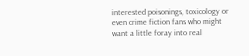interested poisonings, toxicology or even crime fiction fans who might want a little foray into real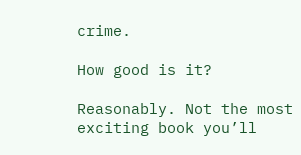crime.

How good is it?

Reasonably. Not the most exciting book you’ll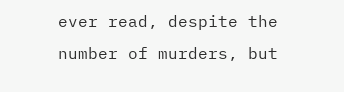ever read, despite the number of murders, but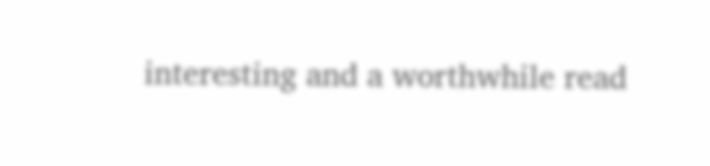interesting and a worthwhile read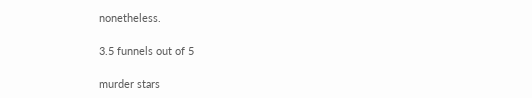nonetheless.

3.5 funnels out of 5

murder stars